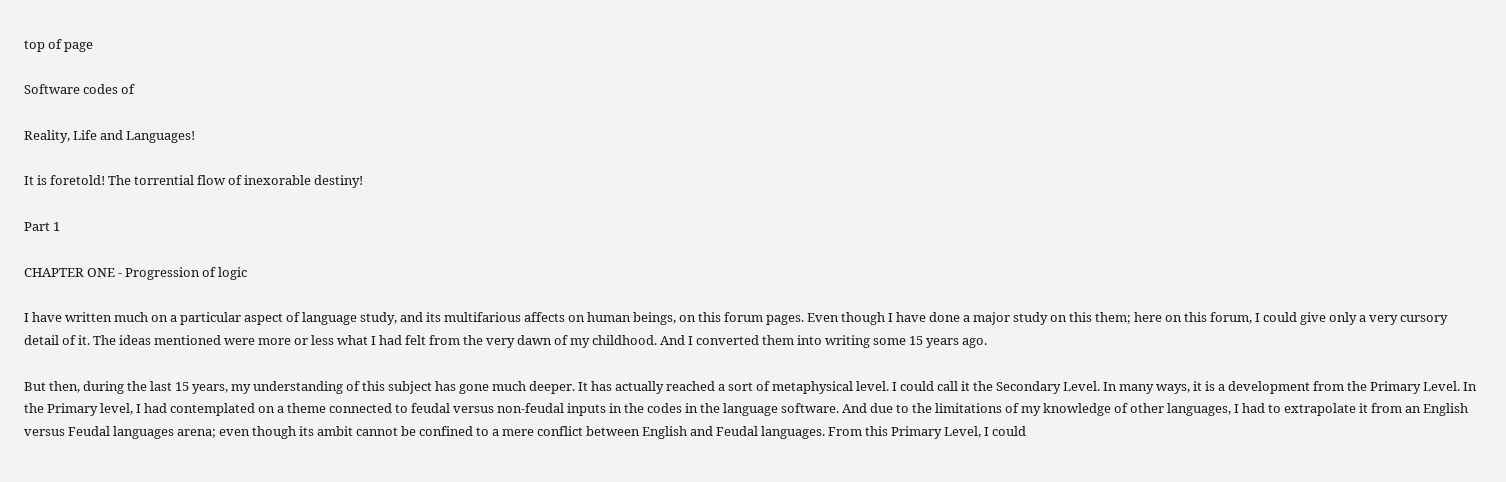top of page

Software codes of

Reality, Life and Languages!

It is foretold! The torrential flow of inexorable destiny!

Part 1

CHAPTER ONE - Progression of logic

I have written much on a particular aspect of language study, and its multifarious affects on human beings, on this forum pages. Even though I have done a major study on this them; here on this forum, I could give only a very cursory detail of it. The ideas mentioned were more or less what I had felt from the very dawn of my childhood. And I converted them into writing some 15 years ago.

But then, during the last 15 years, my understanding of this subject has gone much deeper. It has actually reached a sort of metaphysical level. I could call it the Secondary Level. In many ways, it is a development from the Primary Level. In the Primary level, I had contemplated on a theme connected to feudal versus non-feudal inputs in the codes in the language software. And due to the limitations of my knowledge of other languages, I had to extrapolate it from an English versus Feudal languages arena; even though its ambit cannot be confined to a mere conflict between English and Feudal languages. From this Primary Level, I could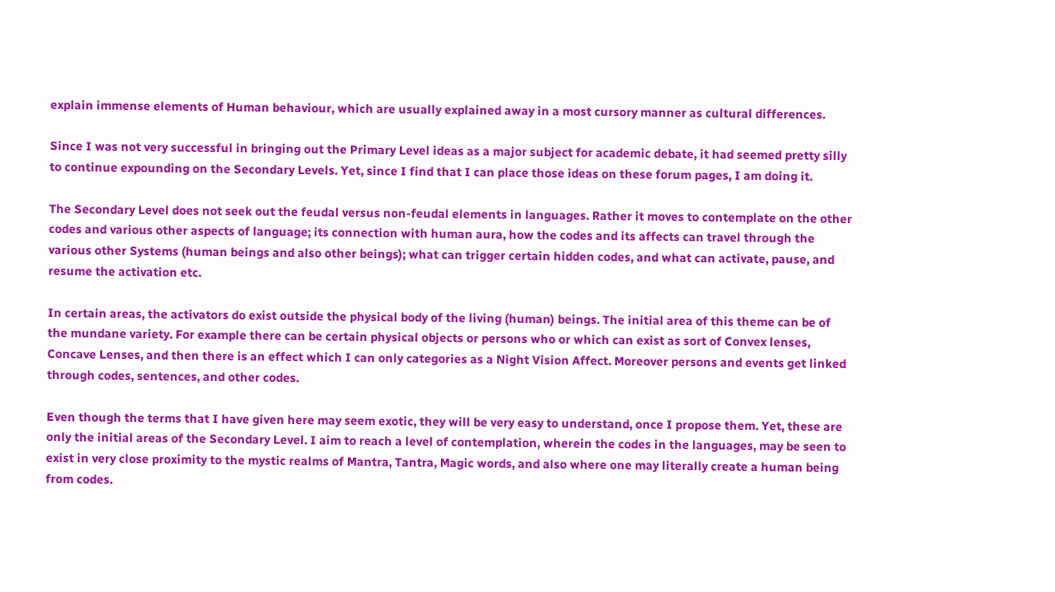explain immense elements of Human behaviour, which are usually explained away in a most cursory manner as cultural differences.

Since I was not very successful in bringing out the Primary Level ideas as a major subject for academic debate, it had seemed pretty silly to continue expounding on the Secondary Levels. Yet, since I find that I can place those ideas on these forum pages, I am doing it.

The Secondary Level does not seek out the feudal versus non-feudal elements in languages. Rather it moves to contemplate on the other codes and various other aspects of language; its connection with human aura, how the codes and its affects can travel through the various other Systems (human beings and also other beings); what can trigger certain hidden codes, and what can activate, pause, and resume the activation etc.

In certain areas, the activators do exist outside the physical body of the living (human) beings. The initial area of this theme can be of the mundane variety. For example there can be certain physical objects or persons who or which can exist as sort of Convex lenses, Concave Lenses, and then there is an effect which I can only categories as a Night Vision Affect. Moreover persons and events get linked through codes, sentences, and other codes.

Even though the terms that I have given here may seem exotic, they will be very easy to understand, once I propose them. Yet, these are only the initial areas of the Secondary Level. I aim to reach a level of contemplation, wherein the codes in the languages, may be seen to exist in very close proximity to the mystic realms of Mantra, Tantra, Magic words, and also where one may literally create a human being from codes.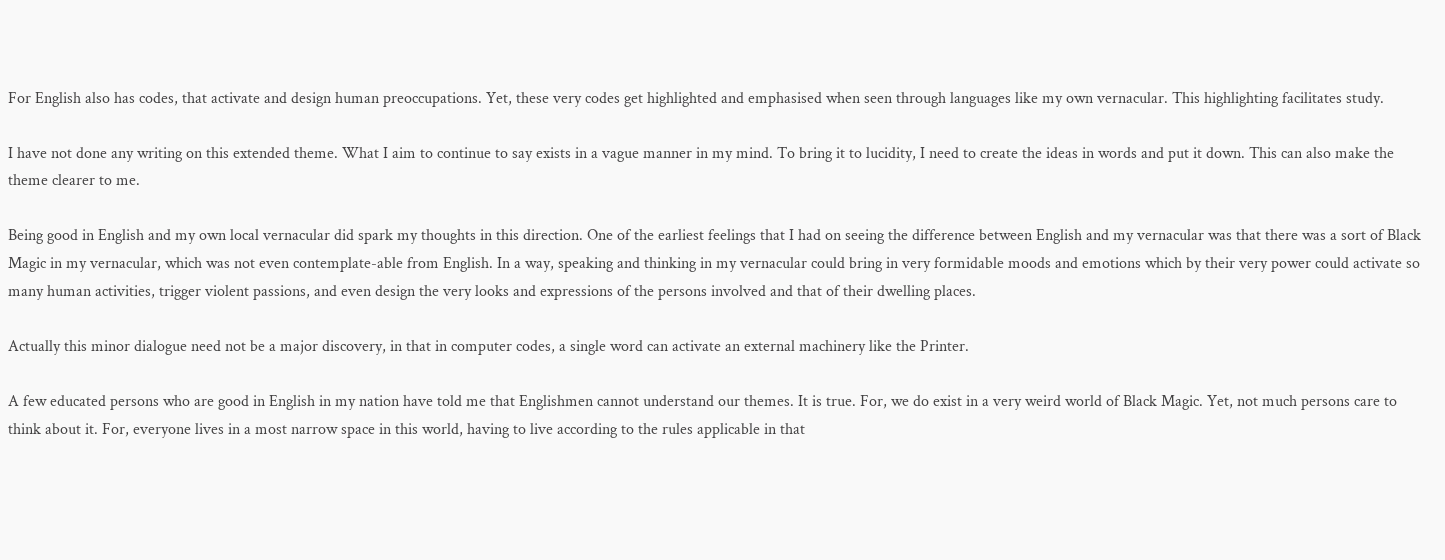For English also has codes, that activate and design human preoccupations. Yet, these very codes get highlighted and emphasised when seen through languages like my own vernacular. This highlighting facilitates study.

I have not done any writing on this extended theme. What I aim to continue to say exists in a vague manner in my mind. To bring it to lucidity, I need to create the ideas in words and put it down. This can also make the theme clearer to me.

Being good in English and my own local vernacular did spark my thoughts in this direction. One of the earliest feelings that I had on seeing the difference between English and my vernacular was that there was a sort of Black Magic in my vernacular, which was not even contemplate-able from English. In a way, speaking and thinking in my vernacular could bring in very formidable moods and emotions which by their very power could activate so many human activities, trigger violent passions, and even design the very looks and expressions of the persons involved and that of their dwelling places.

Actually this minor dialogue need not be a major discovery, in that in computer codes, a single word can activate an external machinery like the Printer.

A few educated persons who are good in English in my nation have told me that Englishmen cannot understand our themes. It is true. For, we do exist in a very weird world of Black Magic. Yet, not much persons care to think about it. For, everyone lives in a most narrow space in this world, having to live according to the rules applicable in that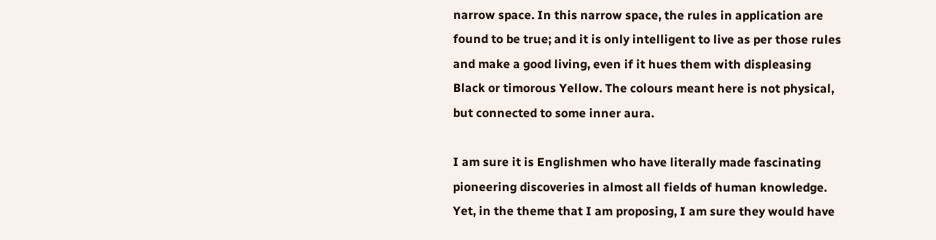narrow space. In this narrow space, the rules in application are found to be true; and it is only intelligent to live as per those rules and make a good living, even if it hues them with displeasing Black or timorous Yellow. The colours meant here is not physical, but connected to some inner aura.

I am sure it is Englishmen who have literally made fascinating pioneering discoveries in almost all fields of human knowledge. Yet, in the theme that I am proposing, I am sure they would have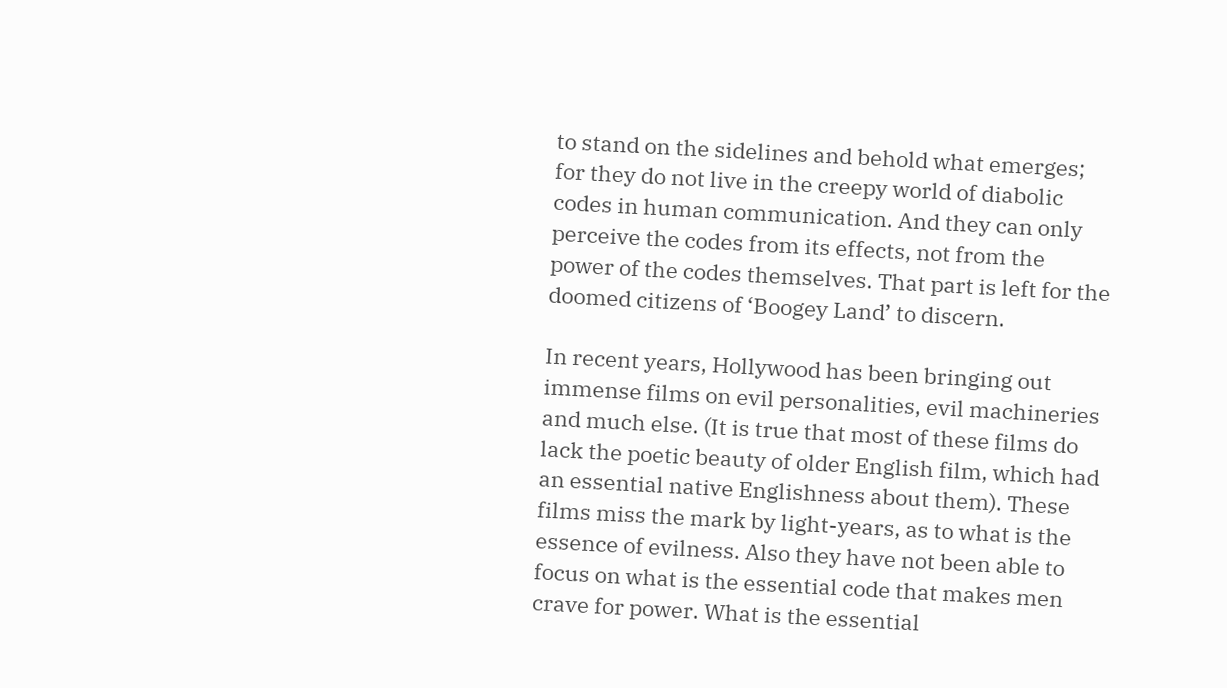to stand on the sidelines and behold what emerges; for they do not live in the creepy world of diabolic codes in human communication. And they can only perceive the codes from its effects, not from the power of the codes themselves. That part is left for the doomed citizens of ‘Boogey Land’ to discern.

In recent years, Hollywood has been bringing out immense films on evil personalities, evil machineries and much else. (It is true that most of these films do lack the poetic beauty of older English film, which had an essential native Englishness about them). These films miss the mark by light-years, as to what is the essence of evilness. Also they have not been able to focus on what is the essential code that makes men crave for power. What is the essential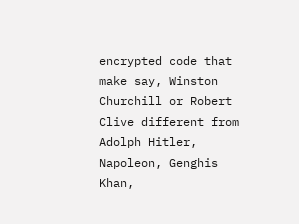encrypted code that make say, Winston Churchill or Robert Clive different from Adolph Hitler, Napoleon, Genghis Khan,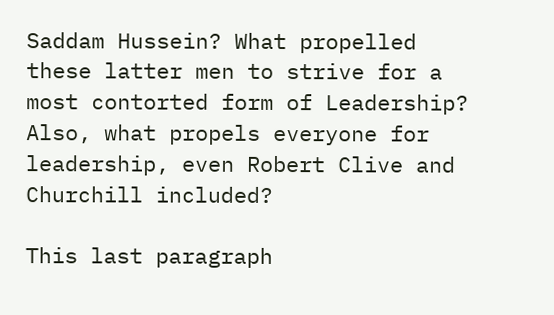Saddam Hussein? What propelled these latter men to strive for a most contorted form of Leadership? Also, what propels everyone for leadership, even Robert Clive and Churchill included?

This last paragraph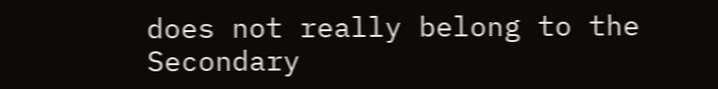does not really belong to the Secondary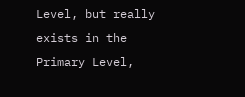Level, but really exists in the Primary Level,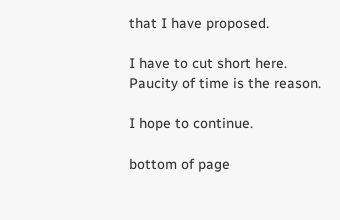that I have proposed.

I have to cut short here. Paucity of time is the reason.

I hope to continue.

bottom of page